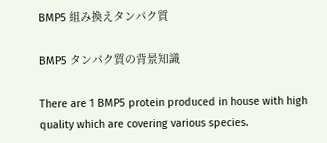BMP5 組み換えタンパク質

BMP5 タンパク質の背景知識

There are 1 BMP5 protein produced in house with high quality which are covering various species.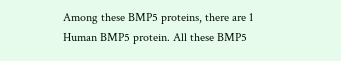Among these BMP5 proteins, there are 1 Human BMP5 protein. All these BMP5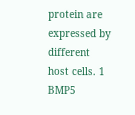protein are expressed by different host cells. 1 BMP5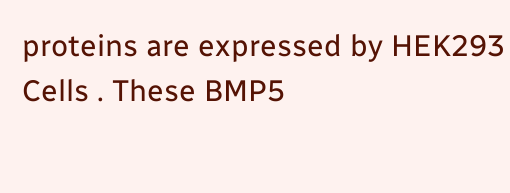proteins are expressed by HEK293 Cells . These BMP5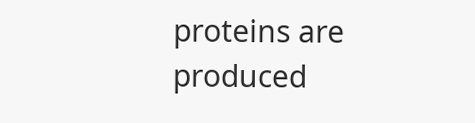proteins are produced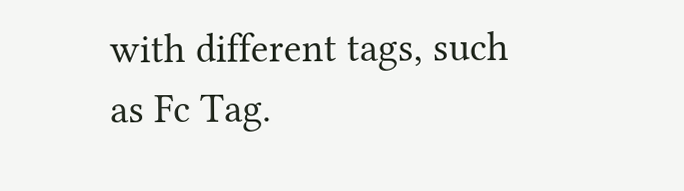with different tags, such as Fc Tag.